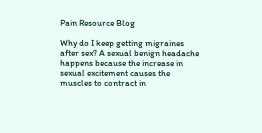Pain Resource Blog

Why do I keep getting migraines after sex? A sexual benign headache happens because the increase in sexual excitement causes the muscles to contract in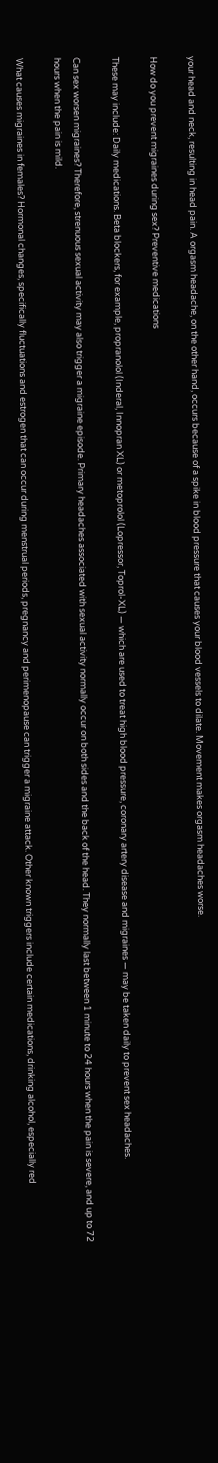your head and neck, resulting in head pain. A orgasm headache, on the other hand, occurs because of a spike in blood pressure that causes your blood vessels to dilate. Movement makes orgasm headaches worse.

How do you prevent migraines during sex? Preventive medications

These may include: Daily medications. Beta blockers, for example, propranolol (Inderal, Innopran XL) or metoprolol (Lopressor, Toprol-XL) — which are used to treat high blood pressure, coronary artery disease and migraines — may be taken daily to prevent sex headaches.

Can sex worsen migraines? Therefore, strenuous sexual activity may also trigger a migraine episode. Primary headaches associated with sexual activity normally occur on both sides and the back of the head. They normally last between 1 minute to 24 hours when the pain is severe, and up to 72 hours when the pain is mild.

What causes migraines in females? Hormonal changes, specifically fluctuations and estrogen that can occur during menstrual periods, pregnancy and perimenopause can trigger a migraine attack. Other known triggers include certain medications, drinking alcohol, especially red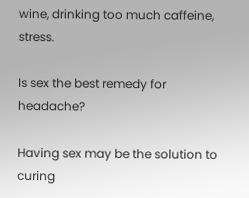wine, drinking too much caffeine, stress.

Is sex the best remedy for headache?

Having sex may be the solution to curing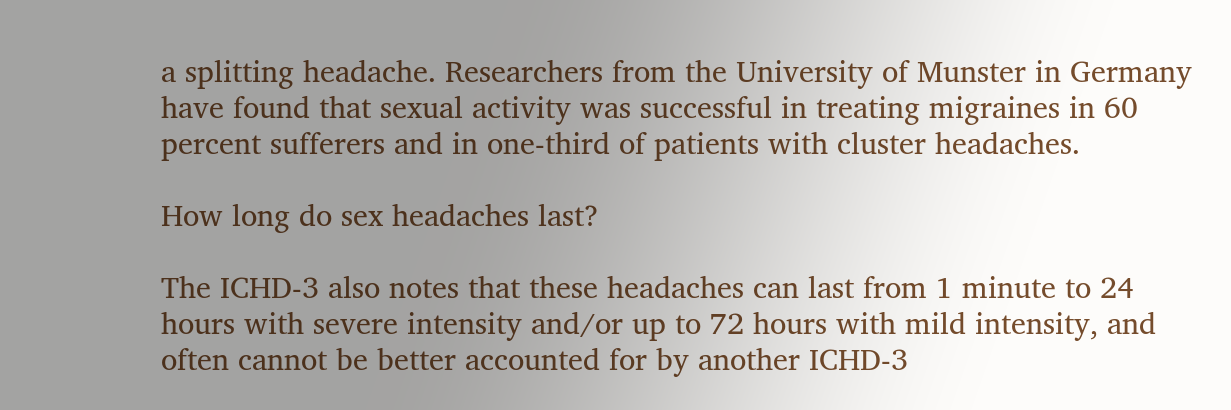a splitting headache. Researchers from the University of Munster in Germany have found that sexual activity was successful in treating migraines in 60 percent sufferers and in one-third of patients with cluster headaches.

How long do sex headaches last?

The ICHD-3 also notes that these headaches can last from 1 minute to 24 hours with severe intensity and/or up to 72 hours with mild intensity, and often cannot be better accounted for by another ICHD-3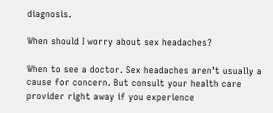diagnosis.

When should I worry about sex headaches?

When to see a doctor. Sex headaches aren’t usually a cause for concern. But consult your health care provider right away if you experience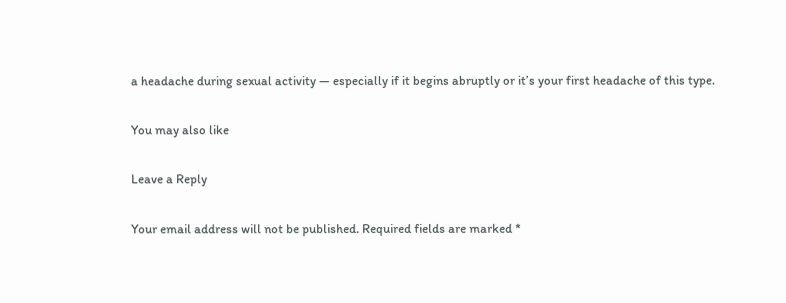a headache during sexual activity — especially if it begins abruptly or it’s your first headache of this type.

You may also like

Leave a Reply

Your email address will not be published. Required fields are marked *